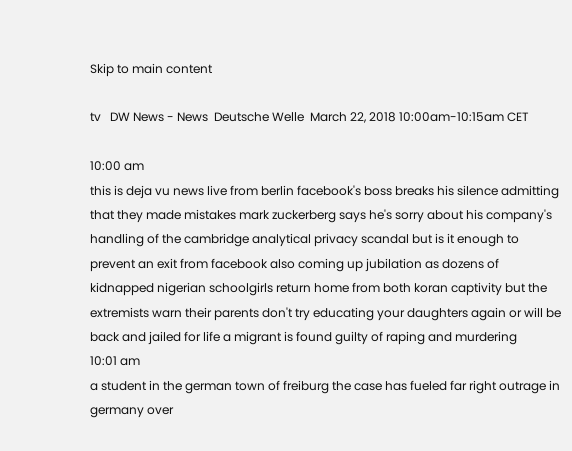Skip to main content

tv   DW News - News  Deutsche Welle  March 22, 2018 10:00am-10:15am CET

10:00 am
this is deja vu news live from berlin facebook's boss breaks his silence admitting that they made mistakes mark zuckerberg says he's sorry about his company's handling of the cambridge analytical privacy scandal but is it enough to prevent an exit from facebook also coming up jubilation as dozens of kidnapped nigerian schoolgirls return home from both koran captivity but the extremists warn their parents don't try educating your daughters again or will be back and jailed for life a migrant is found guilty of raping and murdering
10:01 am
a student in the german town of freiburg the case has fueled far right outrage in germany over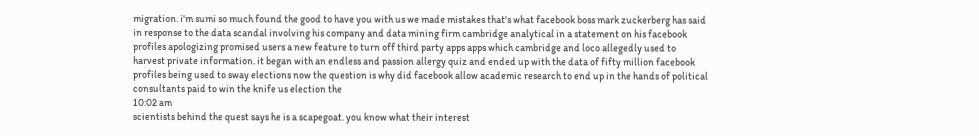migration. i'm sumi so much found the good to have you with us we made mistakes that's what facebook boss mark zuckerberg has said in response to the data scandal involving his company and data mining firm cambridge analytical in a statement on his facebook profiles apologizing promised users a new feature to turn off third party apps apps which cambridge and loco allegedly used to harvest private information. it began with an endless and passion allergy quiz and ended up with the data of fifty million facebook profiles being used to sway elections now the question is why did facebook allow academic research to end up in the hands of political consultants paid to win the knife us election the
10:02 am
scientists behind the quest says he is a scapegoat. you know what their interest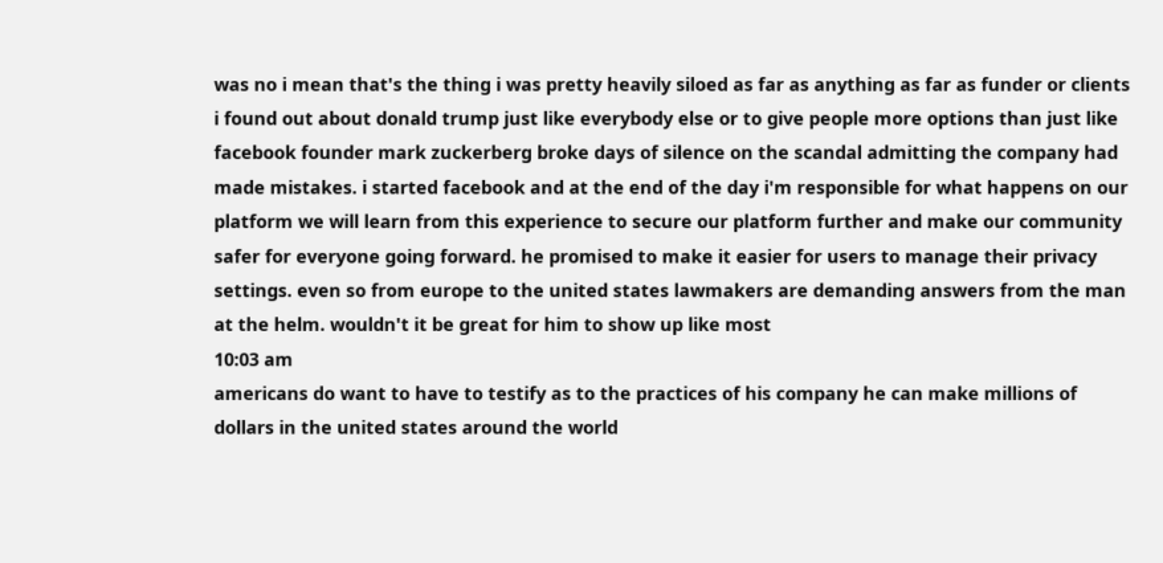was no i mean that's the thing i was pretty heavily siloed as far as anything as far as funder or clients i found out about donald trump just like everybody else or to give people more options than just like facebook founder mark zuckerberg broke days of silence on the scandal admitting the company had made mistakes. i started facebook and at the end of the day i'm responsible for what happens on our platform we will learn from this experience to secure our platform further and make our community safer for everyone going forward. he promised to make it easier for users to manage their privacy settings. even so from europe to the united states lawmakers are demanding answers from the man at the helm. wouldn't it be great for him to show up like most
10:03 am
americans do want to have to testify as to the practices of his company he can make millions of dollars in the united states around the world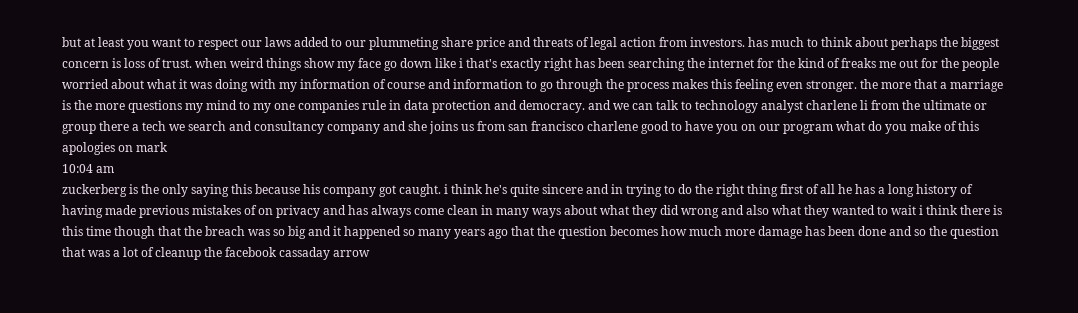but at least you want to respect our laws added to our plummeting share price and threats of legal action from investors. has much to think about perhaps the biggest concern is loss of trust. when weird things show my face go down like i that's exactly right has been searching the internet for the kind of freaks me out for the people worried about what it was doing with my information of course and information to go through the process makes this feeling even stronger. the more that a marriage is the more questions my mind to my one companies rule in data protection and democracy. and we can talk to technology analyst charlene li from the ultimate or group there a tech we search and consultancy company and she joins us from san francisco charlene good to have you on our program what do you make of this apologies on mark
10:04 am
zuckerberg is the only saying this because his company got caught. i think he's quite sincere and in trying to do the right thing first of all he has a long history of having made previous mistakes of on privacy and has always come clean in many ways about what they did wrong and also what they wanted to wait i think there is this time though that the breach was so big and it happened so many years ago that the question becomes how much more damage has been done and so the question that was a lot of cleanup the facebook cassaday arrow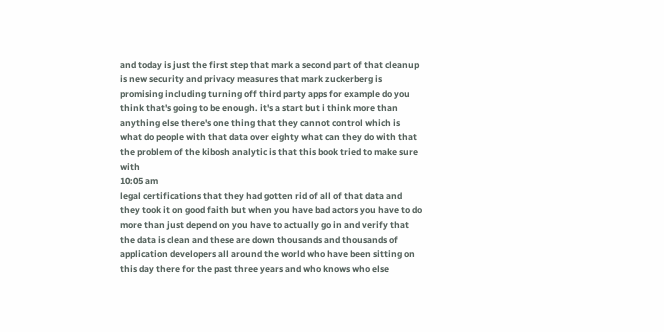and today is just the first step that mark a second part of that cleanup is new security and privacy measures that mark zuckerberg is promising including turning off third party apps for example do you think that's going to be enough. it's a start but i think more than anything else there's one thing that they cannot control which is what do people with that data over eighty what can they do with that the problem of the kibosh analytic is that this book tried to make sure with
10:05 am
legal certifications that they had gotten rid of all of that data and they took it on good faith but when you have bad actors you have to do more than just depend on you have to actually go in and verify that the data is clean and these are down thousands and thousands of application developers all around the world who have been sitting on this day there for the past three years and who knows who else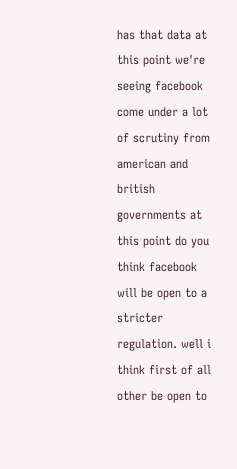has that data at this point we're seeing facebook come under a lot of scrutiny from american and british governments at this point do you think facebook will be open to a stricter regulation. well i think first of all other be open to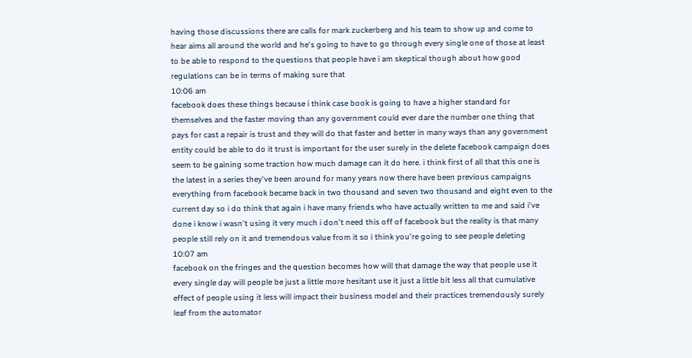having those discussions there are calls for mark zuckerberg and his team to show up and come to hear aims all around the world and he's going to have to go through every single one of those at least to be able to respond to the questions that people have i am skeptical though about how good regulations can be in terms of making sure that
10:06 am
facebook does these things because i think case book is going to have a higher standard for themselves and the faster moving than any government could ever dare the number one thing that pays for cast a repair is trust and they will do that faster and better in many ways than any government entity could be able to do it trust is important for the user surely in the delete facebook campaign does seem to be gaining some traction how much damage can it do here. i think first of all that this one is the latest in a series they've been around for many years now there have been previous campaigns everything from facebook became back in two thousand and seven two thousand and eight even to the current day so i do think that again i have many friends who have actually written to me and said i've done i know i wasn't using it very much i don't need this off of facebook but the reality is that many people still rely on it and tremendous value from it so i think you're going to see people deleting
10:07 am
facebook on the fringes and the question becomes how will that damage the way that people use it every single day will people be just a little more hesitant use it just a little bit less all that cumulative effect of people using it less will impact their business model and their practices tremendously surely leaf from the automator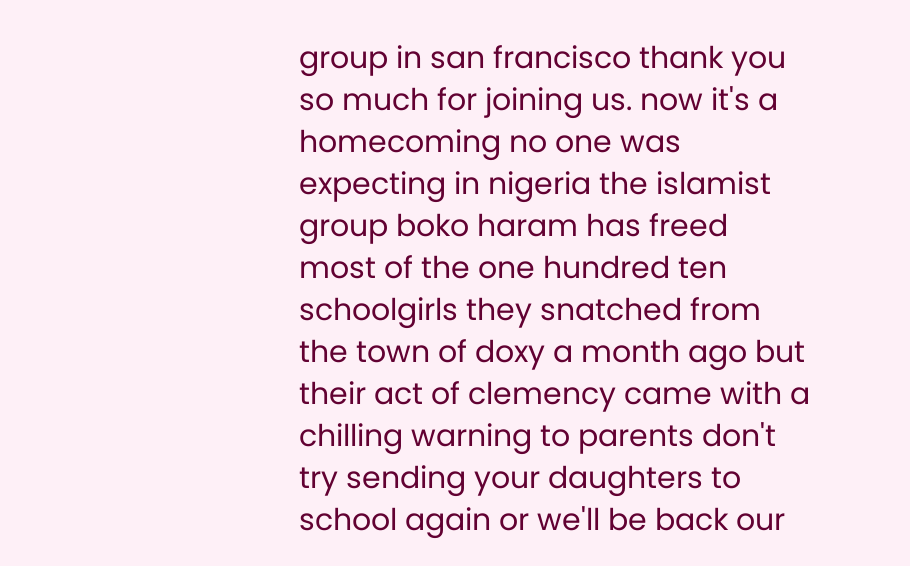group in san francisco thank you so much for joining us. now it's a homecoming no one was expecting in nigeria the islamist group boko haram has freed most of the one hundred ten schoolgirls they snatched from the town of doxy a month ago but their act of clemency came with a chilling warning to parents don't try sending your daughters to school again or we'll be back our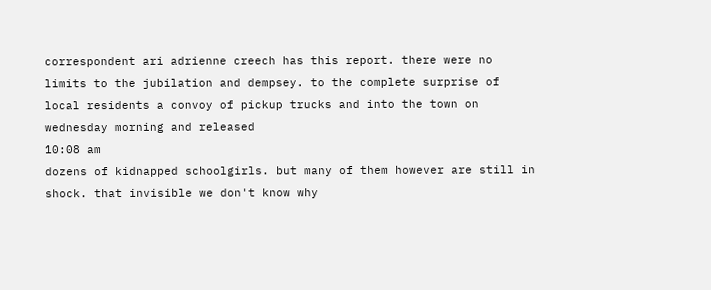correspondent ari adrienne creech has this report. there were no limits to the jubilation and dempsey. to the complete surprise of local residents a convoy of pickup trucks and into the town on wednesday morning and released
10:08 am
dozens of kidnapped schoolgirls. but many of them however are still in shock. that invisible we don't know why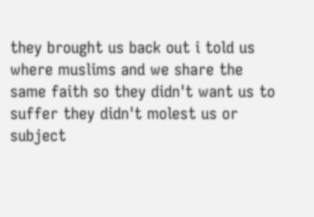they brought us back out i told us where muslims and we share the same faith so they didn't want us to suffer they didn't molest us or subject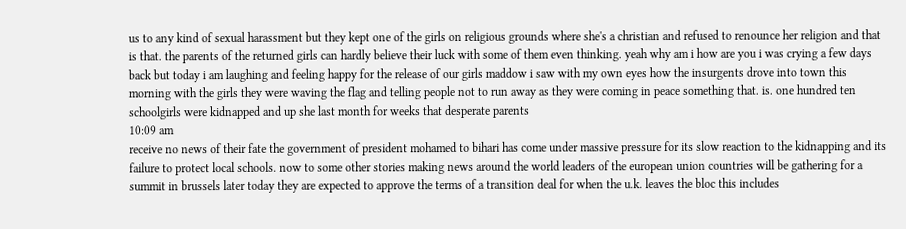us to any kind of sexual harassment but they kept one of the girls on religious grounds where she's a christian and refused to renounce her religion and that is that. the parents of the returned girls can hardly believe their luck with some of them even thinking. yeah why am i how are you i was crying a few days back but today i am laughing and feeling happy for the release of our girls maddow i saw with my own eyes how the insurgents drove into town this morning with the girls they were waving the flag and telling people not to run away as they were coming in peace something that. is. one hundred ten schoolgirls were kidnapped and up she last month for weeks that desperate parents
10:09 am
receive no news of their fate the government of president mohamed to bihari has come under massive pressure for its slow reaction to the kidnapping and its failure to protect local schools. now to some other stories making news around the world leaders of the european union countries will be gathering for a summit in brussels later today they are expected to approve the terms of a transition deal for when the u.k. leaves the bloc this includes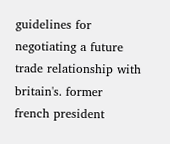guidelines for negotiating a future trade relationship with britain's. former french president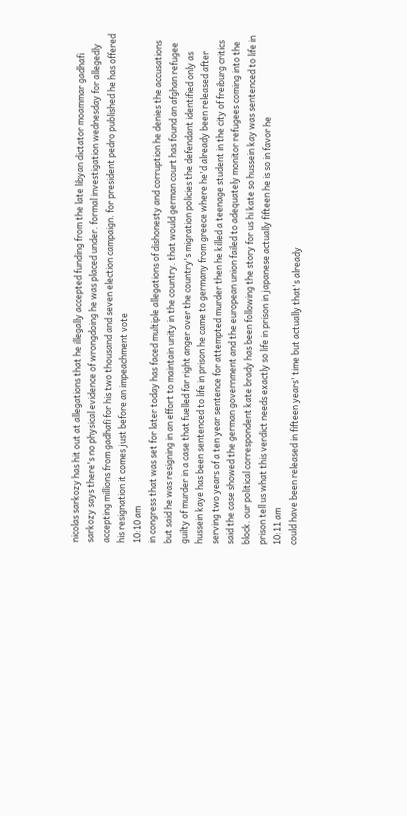nicolas sarkozy has hit out at allegations that he illegally accepted funding from the late libyan dictator moammar gadhafi sarkozy says there's no physical evidence of wrongdoing he was placed under. formal investigation wednesday for allegedly accepting millions from gadhafi for his two thousand and seven election campaign. for president pedro published he has offered his resignation it comes just before an impeachment vote
10:10 am
in congress that was set for later today has faced multiple allegations of dishonesty and corruption he denies the accusations but said he was resigning in an effort to maintain unity in the country. that would german court has found an afghan refugee guilty of murder in a case that fuelled far right anger over the country's migration policies the defendant identified only as hussein kaye has been sentenced to life in prison he came to germany from greece where he'd already been released after serving two years of a ten year sentence for attempted murder then he killed a teenage student in the city of freiburg critics said the case showed the german government and the european union failed to adequately monitor refugees coming into the block. our political correspondent kate brady has been following the story for us hi kate so hussein kay was sentenced to life in prison tell us what this verdict needs exactly so life in prison in japanese actually fifteen he is so in favor he
10:11 am
could have been released in fifteen years' time but actually that's already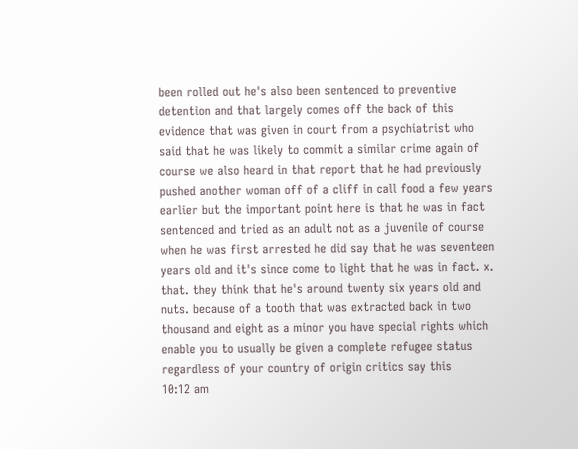been rolled out he's also been sentenced to preventive detention and that largely comes off the back of this evidence that was given in court from a psychiatrist who said that he was likely to commit a similar crime again of course we also heard in that report that he had previously pushed another woman off of a cliff in call food a few years earlier but the important point here is that he was in fact sentenced and tried as an adult not as a juvenile of course when he was first arrested he did say that he was seventeen years old and it's since come to light that he was in fact. x. that. they think that he's around twenty six years old and nuts. because of a tooth that was extracted back in two thousand and eight as a minor you have special rights which enable you to usually be given a complete refugee status regardless of your country of origin critics say this
10:12 am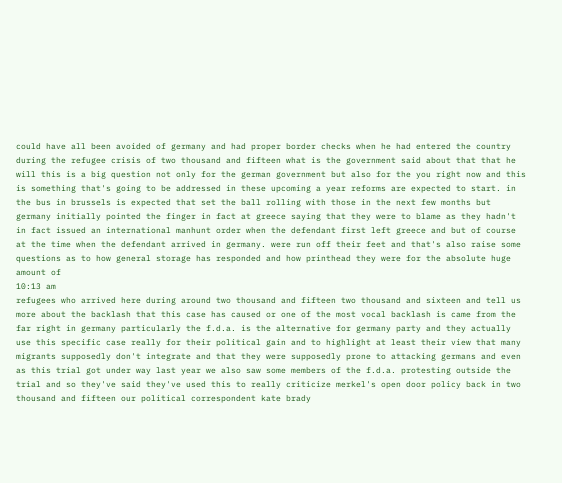could have all been avoided of germany and had proper border checks when he had entered the country during the refugee crisis of two thousand and fifteen what is the government said about that that he will this is a big question not only for the german government but also for the you right now and this is something that's going to be addressed in these upcoming a year reforms are expected to start. in the bus in brussels is expected that set the ball rolling with those in the next few months but germany initially pointed the finger in fact at greece saying that they were to blame as they hadn't in fact issued an international manhunt order when the defendant first left greece and but of course at the time when the defendant arrived in germany. were run off their feet and that's also raise some questions as to how general storage has responded and how printhead they were for the absolute huge amount of
10:13 am
refugees who arrived here during around two thousand and fifteen two thousand and sixteen and tell us more about the backlash that this case has caused or one of the most vocal backlash is came from the far right in germany particularly the f.d.a. is the alternative for germany party and they actually use this specific case really for their political gain and to highlight at least their view that many migrants supposedly don't integrate and that they were supposedly prone to attacking germans and even as this trial got under way last year we also saw some members of the f.d.a. protesting outside the trial and so they've said they've used this to really criticize merkel's open door policy back in two thousand and fifteen our political correspondent kate brady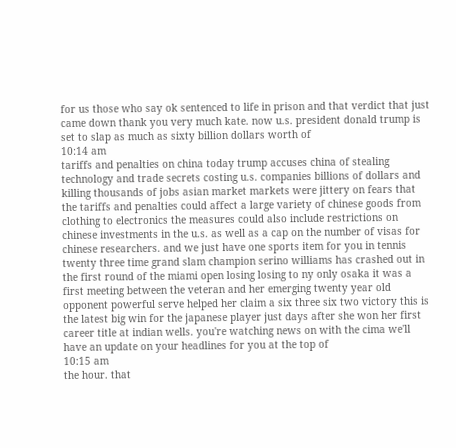for us those who say ok sentenced to life in prison and that verdict that just came down thank you very much kate. now u.s. president donald trump is set to slap as much as sixty billion dollars worth of
10:14 am
tariffs and penalties on china today trump accuses china of stealing technology and trade secrets costing u.s. companies billions of dollars and killing thousands of jobs asian market markets were jittery on fears that the tariffs and penalties could affect a large variety of chinese goods from clothing to electronics the measures could also include restrictions on chinese investments in the u.s. as well as a cap on the number of visas for chinese researchers. and we just have one sports item for you in tennis twenty three time grand slam champion serino williams has crashed out in the first round of the miami open losing losing to ny only osaka it was a first meeting between the veteran and her emerging twenty year old opponent powerful serve helped her claim a six three six two victory this is the latest big win for the japanese player just days after she won her first career title at indian wells. you're watching news on with the cima we'll have an update on your headlines for you at the top of
10:15 am
the hour. that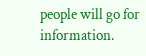people will go for information.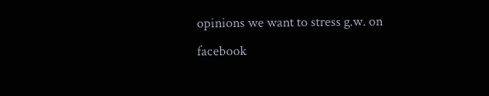opinions we want to stress g.w. on facebook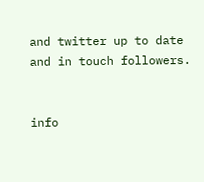and twitter up to date and in touch followers.


info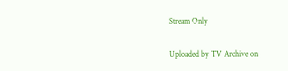Stream Only

Uploaded by TV Archive on